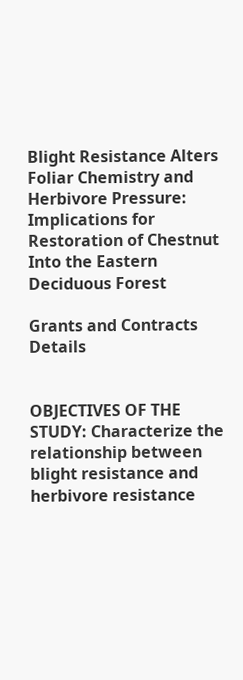Blight Resistance Alters Foliar Chemistry and Herbivore Pressure: Implications for Restoration of Chestnut Into the Eastern Deciduous Forest

Grants and Contracts Details


OBJECTIVES OF THE STUDY: Characterize the relationship between blight resistance and herbivore resistance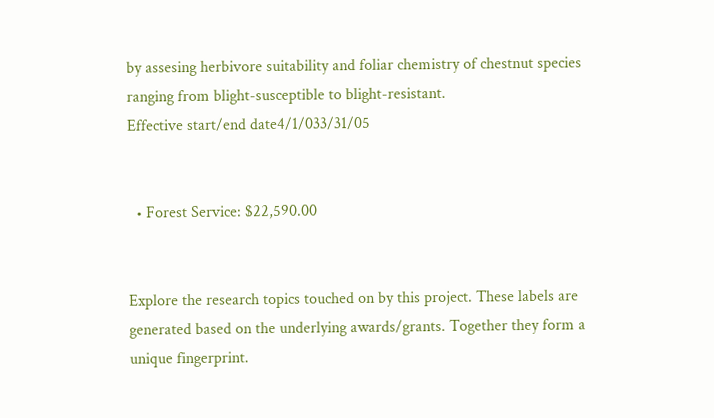by assesing herbivore suitability and foliar chemistry of chestnut species ranging from blight-susceptible to blight-resistant.
Effective start/end date4/1/033/31/05


  • Forest Service: $22,590.00


Explore the research topics touched on by this project. These labels are generated based on the underlying awards/grants. Together they form a unique fingerprint.